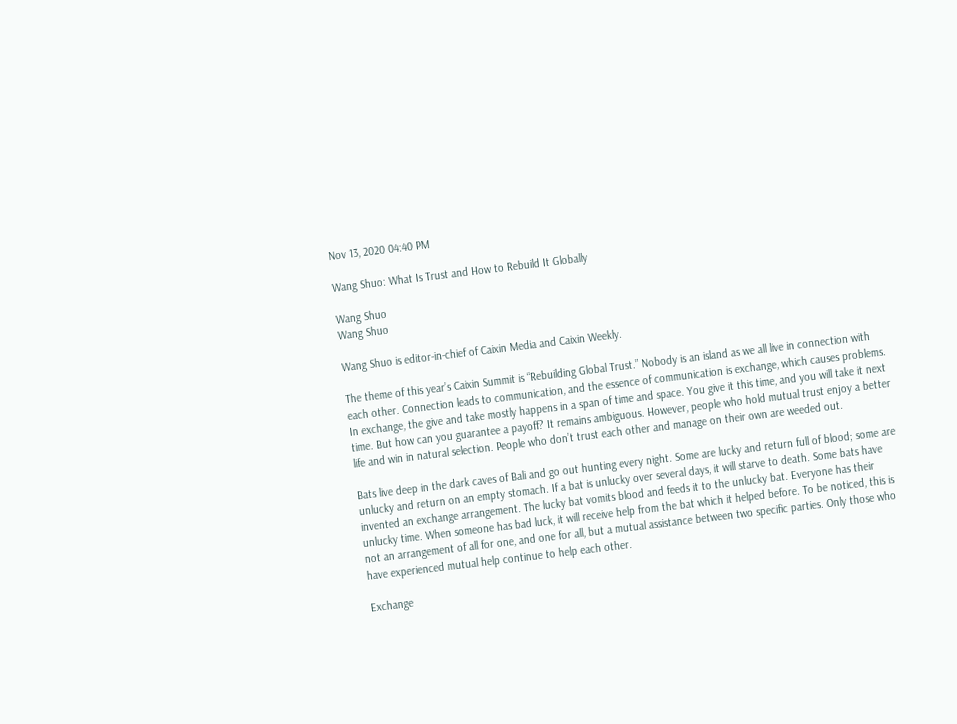Nov 13, 2020 04:40 PM

Wang Shuo: What Is Trust and How to Rebuild It Globally

Wang Shuo
Wang Shuo

Wang Shuo is editor-in-chief of Caixin Media and Caixin Weekly.

The theme of this year’s Caixin Summit is “Rebuilding Global Trust.” Nobody is an island as we all live in connection with each other. Connection leads to communication, and the essence of communication is exchange, which causes problems. In exchange, the give and take mostly happens in a span of time and space. You give it this time, and you will take it next time. But how can you guarantee a payoff? It remains ambiguous. However, people who hold mutual trust enjoy a better life and win in natural selection. People who don’t trust each other and manage on their own are weeded out.

Bats live deep in the dark caves of Bali and go out hunting every night. Some are lucky and return full of blood; some are unlucky and return on an empty stomach. If a bat is unlucky over several days, it will starve to death. Some bats have invented an exchange arrangement. The lucky bat vomits blood and feeds it to the unlucky bat. Everyone has their unlucky time. When someone has bad luck, it will receive help from the bat which it helped before. To be noticed, this is not an arrangement of all for one, and one for all, but a mutual assistance between two specific parties. Only those who have experienced mutual help continue to help each other.

Exchange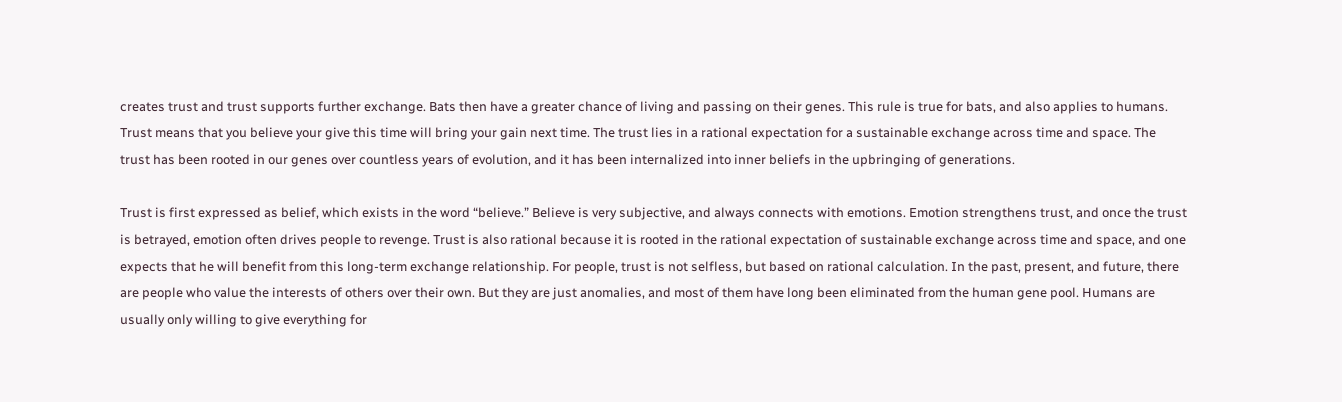creates trust and trust supports further exchange. Bats then have a greater chance of living and passing on their genes. This rule is true for bats, and also applies to humans. Trust means that you believe your give this time will bring your gain next time. The trust lies in a rational expectation for a sustainable exchange across time and space. The trust has been rooted in our genes over countless years of evolution, and it has been internalized into inner beliefs in the upbringing of generations.

Trust is first expressed as belief, which exists in the word “believe.” Believe is very subjective, and always connects with emotions. Emotion strengthens trust, and once the trust is betrayed, emotion often drives people to revenge. Trust is also rational because it is rooted in the rational expectation of sustainable exchange across time and space, and one expects that he will benefit from this long-term exchange relationship. For people, trust is not selfless, but based on rational calculation. In the past, present, and future, there are people who value the interests of others over their own. But they are just anomalies, and most of them have long been eliminated from the human gene pool. Humans are usually only willing to give everything for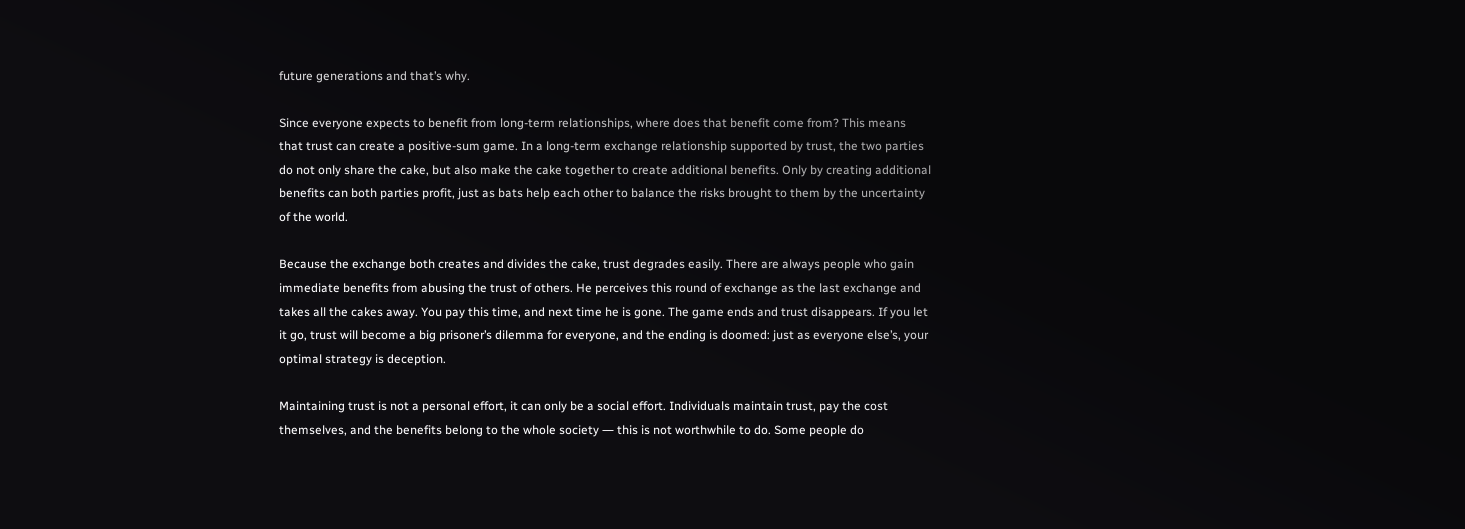future generations and that’s why.

Since everyone expects to benefit from long-term relationships, where does that benefit come from? This means that trust can create a positive-sum game. In a long-term exchange relationship supported by trust, the two parties do not only share the cake, but also make the cake together to create additional benefits. Only by creating additional benefits can both parties profit, just as bats help each other to balance the risks brought to them by the uncertainty of the world.

Because the exchange both creates and divides the cake, trust degrades easily. There are always people who gain immediate benefits from abusing the trust of others. He perceives this round of exchange as the last exchange and takes all the cakes away. You pay this time, and next time he is gone. The game ends and trust disappears. If you let it go, trust will become a big prisoner’s dilemma for everyone, and the ending is doomed: just as everyone else’s, your optimal strategy is deception.

Maintaining trust is not a personal effort, it can only be a social effort. Individuals maintain trust, pay the cost themselves, and the benefits belong to the whole society ― this is not worthwhile to do. Some people do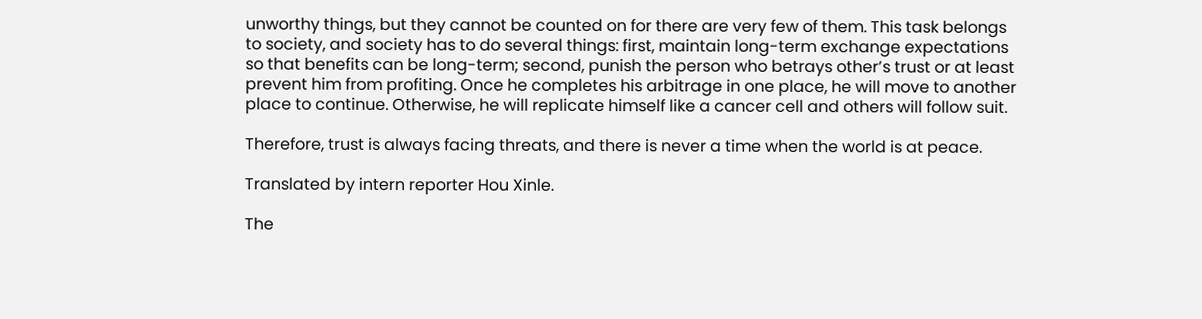unworthy things, but they cannot be counted on for there are very few of them. This task belongs to society, and society has to do several things: first, maintain long-term exchange expectations so that benefits can be long-term; second, punish the person who betrays other’s trust or at least prevent him from profiting. Once he completes his arbitrage in one place, he will move to another place to continue. Otherwise, he will replicate himself like a cancer cell and others will follow suit.

Therefore, trust is always facing threats, and there is never a time when the world is at peace.

Translated by intern reporter Hou Xinle.

The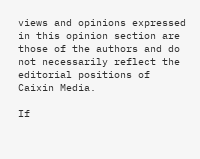views and opinions expressed in this opinion section are those of the authors and do not necessarily reflect the editorial positions of Caixin Media.

If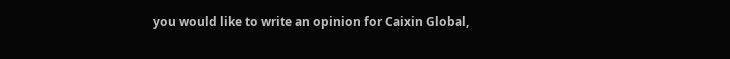you would like to write an opinion for Caixin Global,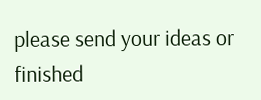please send your ideas or finished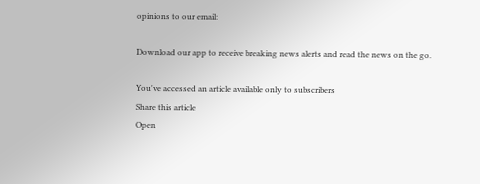opinions to our email:

Download our app to receive breaking news alerts and read the news on the go.

You've accessed an article available only to subscribers
Share this article
Open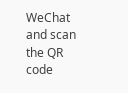WeChat and scan the QR code